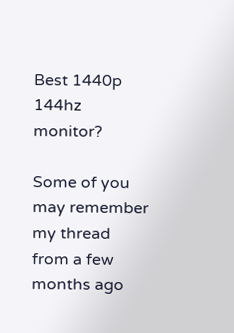Best 1440p 144hz monitor?

Some of you may remember my thread from a few months ago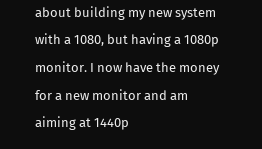about building my new system with a 1080, but having a 1080p monitor. I now have the money for a new monitor and am aiming at 1440p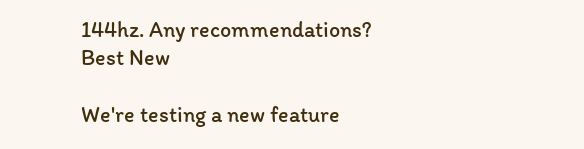144hz. Any recommendations?
Best New

We're testing a new feature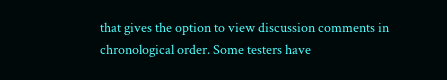that gives the option to view discussion comments in chronological order. Some testers have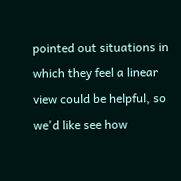pointed out situations in which they feel a linear view could be helpful, so we'd like see how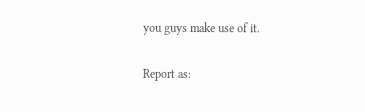you guys make use of it.

Report as: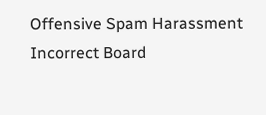Offensive Spam Harassment Incorrect Board